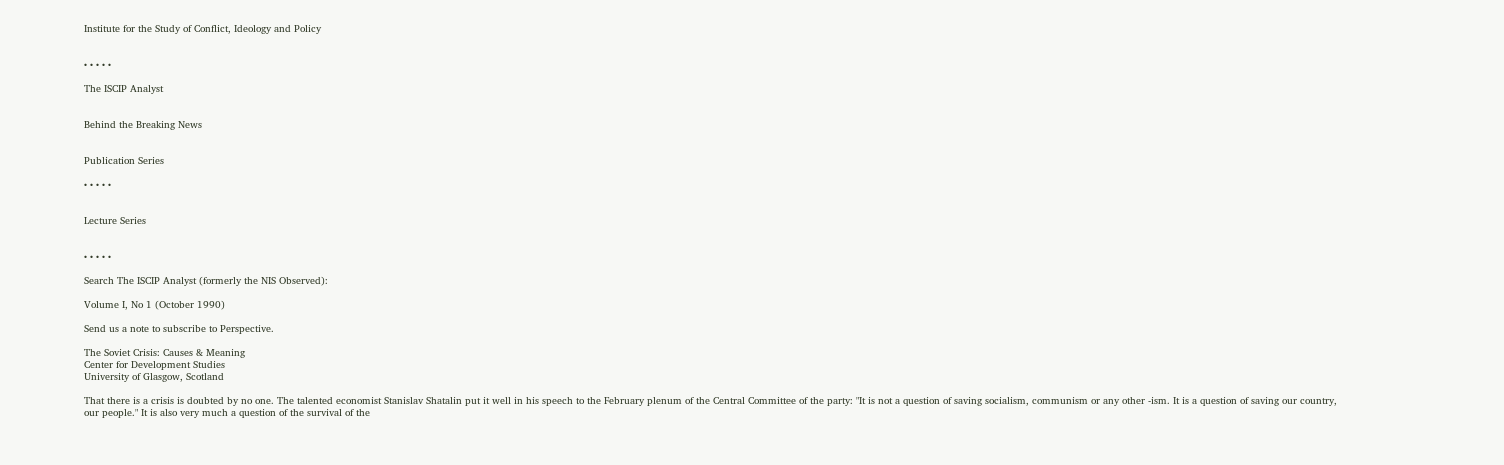Institute for the Study of Conflict, Ideology and Policy


• • • • •

The ISCIP Analyst


Behind the Breaking News


Publication Series

• • • • •


Lecture Series


• • • • •

Search The ISCIP Analyst (formerly the NIS Observed):

Volume I, No 1 (October 1990)

Send us a note to subscribe to Perspective.

The Soviet Crisis: Causes & Meaning
Center for Development Studies
University of Glasgow, Scotland

That there is a crisis is doubted by no one. The talented economist Stanislav Shatalin put it well in his speech to the February plenum of the Central Committee of the party: "It is not a question of saving socialism, communism or any other -ism. It is a question of saving our country, our people." It is also very much a question of the survival of the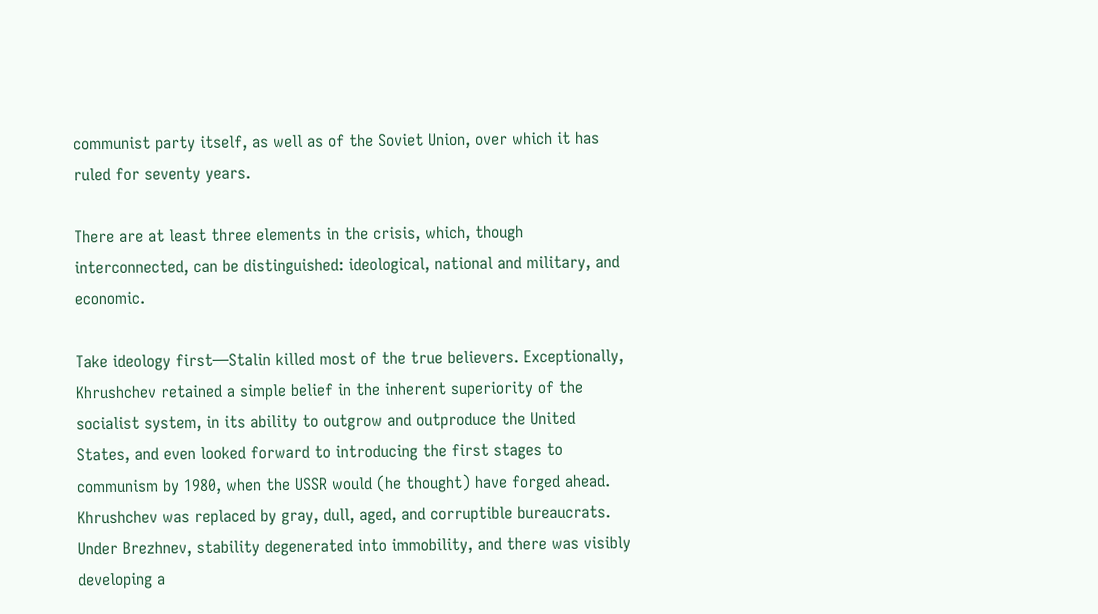communist party itself, as well as of the Soviet Union, over which it has ruled for seventy years.

There are at least three elements in the crisis, which, though interconnected, can be distinguished: ideological, national and military, and economic.

Take ideology first—Stalin killed most of the true believers. Exceptionally, Khrushchev retained a simple belief in the inherent superiority of the socialist system, in its ability to outgrow and outproduce the United States, and even looked forward to introducing the first stages to communism by 1980, when the USSR would (he thought) have forged ahead. Khrushchev was replaced by gray, dull, aged, and corruptible bureaucrats. Under Brezhnev, stability degenerated into immobility, and there was visibly developing a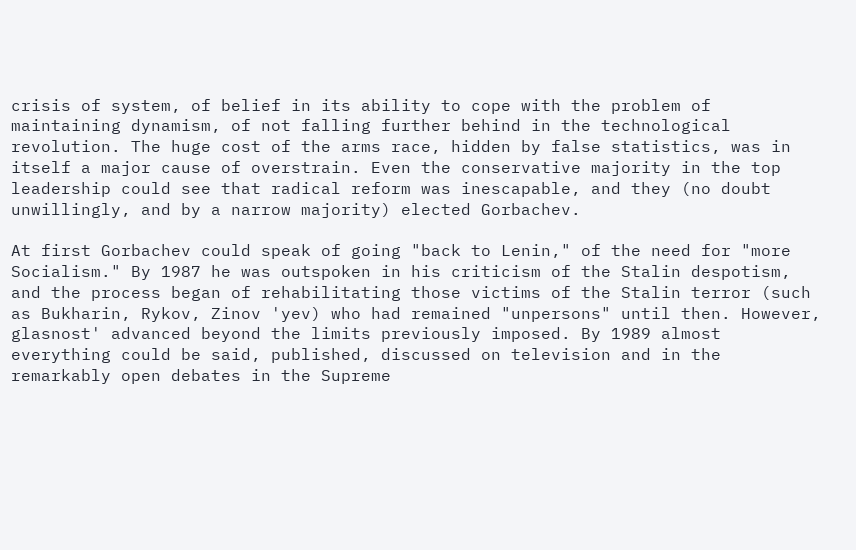crisis of system, of belief in its ability to cope with the problem of maintaining dynamism, of not falling further behind in the technological revolution. The huge cost of the arms race, hidden by false statistics, was in itself a major cause of overstrain. Even the conservative majority in the top leadership could see that radical reform was inescapable, and they (no doubt unwillingly, and by a narrow majority) elected Gorbachev.

At first Gorbachev could speak of going "back to Lenin," of the need for "more Socialism." By 1987 he was outspoken in his criticism of the Stalin despotism, and the process began of rehabilitating those victims of the Stalin terror (such as Bukharin, Rykov, Zinov 'yev) who had remained "unpersons" until then. However, glasnost' advanced beyond the limits previously imposed. By 1989 almost everything could be said, published, discussed on television and in the remarkably open debates in the Supreme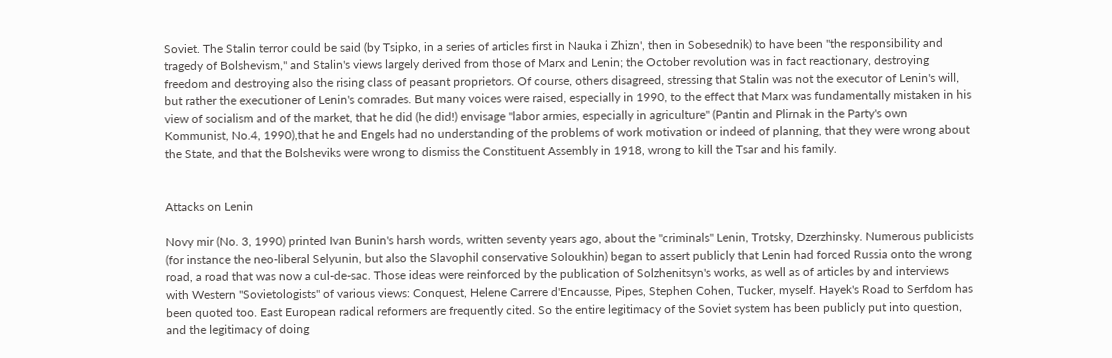Soviet. The Stalin terror could be said (by Tsipko, in a series of articles first in Nauka i Zhizn', then in Sobesednik) to have been "the responsibility and tragedy of Bolshevism," and Stalin's views largely derived from those of Marx and Lenin; the October revolution was in fact reactionary, destroying freedom and destroying also the rising class of peasant proprietors. Of course, others disagreed, stressing that Stalin was not the executor of Lenin's will, but rather the executioner of Lenin's comrades. But many voices were raised, especially in 1990, to the effect that Marx was fundamentally mistaken in his view of socialism and of the market, that he did (he did!) envisage "labor armies, especially in agriculture" (Pantin and Plirnak in the Party's own Kommunist, No.4, 1990),that he and Engels had no understanding of the problems of work motivation or indeed of planning, that they were wrong about the State, and that the Bolsheviks were wrong to dismiss the Constituent Assembly in 1918, wrong to kill the Tsar and his family.


Attacks on Lenin

Novy mir (No. 3, 1990) printed Ivan Bunin's harsh words, written seventy years ago, about the "criminals" Lenin, Trotsky, Dzerzhinsky. Numerous publicists (for instance the neo-liberal Selyunin, but also the Slavophil conservative Soloukhin) began to assert publicly that Lenin had forced Russia onto the wrong road, a road that was now a cul-de-sac. Those ideas were reinforced by the publication of Solzhenitsyn's works, as well as of articles by and interviews with Western "Sovietologists" of various views: Conquest, Helene Carrere d'Encausse, Pipes, Stephen Cohen, Tucker, myself. Hayek's Road to Serfdom has been quoted too. East European radical reformers are frequently cited. So the entire legitimacy of the Soviet system has been publicly put into question, and the legitimacy of doing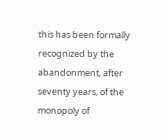this has been formally recognized by the abandonment, after seventy years, of the monopoly of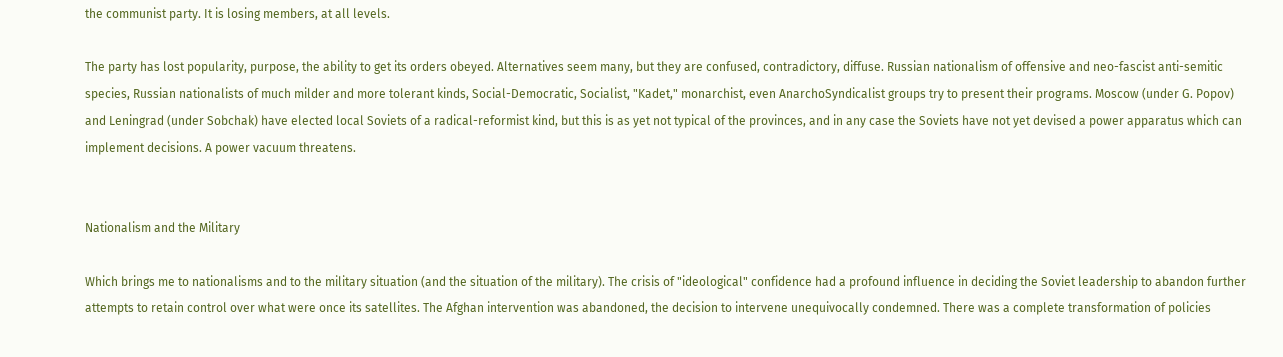the communist party. It is losing members, at all levels.

The party has lost popularity, purpose, the ability to get its orders obeyed. Alternatives seem many, but they are confused, contradictory, diffuse. Russian nationalism of offensive and neo-fascist anti-semitic species, Russian nationalists of much milder and more tolerant kinds, Social-Democratic, Socialist, "Kadet," monarchist, even AnarchoSyndicalist groups try to present their programs. Moscow (under G. Popov) and Leningrad (under Sobchak) have elected local Soviets of a radical-reformist kind, but this is as yet not typical of the provinces, and in any case the Soviets have not yet devised a power apparatus which can implement decisions. A power vacuum threatens.


Nationalism and the Military

Which brings me to nationalisms and to the military situation (and the situation of the military). The crisis of "ideological" confidence had a profound influence in deciding the Soviet leadership to abandon further attempts to retain control over what were once its satellites. The Afghan intervention was abandoned, the decision to intervene unequivocally condemned. There was a complete transformation of policies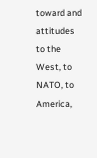toward and attitudes to the West, to NATO, to America,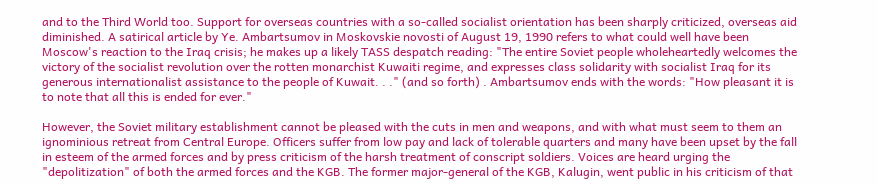and to the Third World too. Support for overseas countries with a so-called socialist orientation has been sharply criticized, overseas aid diminished. A satirical article by Ye. Ambartsumov in Moskovskie novosti of August 19, 1990 refers to what could well have been Moscow's reaction to the Iraq crisis; he makes up a likely TASS despatch reading: "The entire Soviet people wholeheartedly welcomes the victory of the socialist revolution over the rotten monarchist Kuwaiti regime, and expresses class solidarity with socialist Iraq for its generous internationalist assistance to the people of Kuwait. . ." (and so forth) . Ambartsumov ends with the words: "How pleasant it is to note that all this is ended for ever."

However, the Soviet military establishment cannot be pleased with the cuts in men and weapons, and with what must seem to them an ignominious retreat from Central Europe. Officers suffer from low pay and lack of tolerable quarters and many have been upset by the fall in esteem of the armed forces and by press criticism of the harsh treatment of conscript soldiers. Voices are heard urging the "depolitization" of both the armed forces and the KGB. The former major-general of the KGB, Kalugin, went public in his criticism of that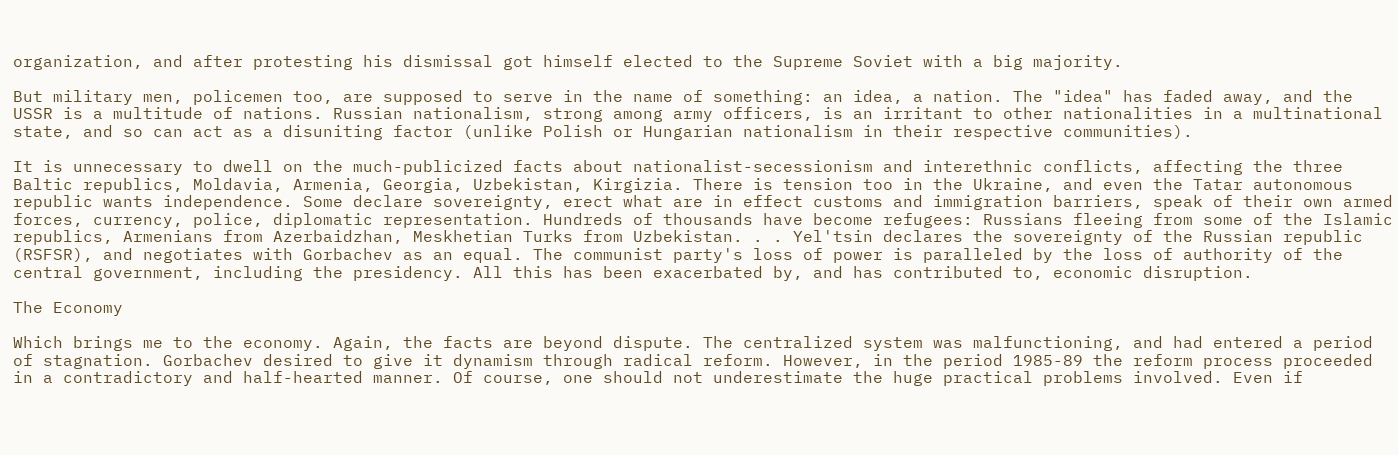organization, and after protesting his dismissal got himself elected to the Supreme Soviet with a big majority.

But military men, policemen too, are supposed to serve in the name of something: an idea, a nation. The "idea" has faded away, and the USSR is a multitude of nations. Russian nationalism, strong among army officers, is an irritant to other nationalities in a multinational state, and so can act as a disuniting factor (unlike Polish or Hungarian nationalism in their respective communities).

It is unnecessary to dwell on the much-publicized facts about nationalist-secessionism and interethnic conflicts, affecting the three Baltic republics, Moldavia, Armenia, Georgia, Uzbekistan, Kirgizia. There is tension too in the Ukraine, and even the Tatar autonomous republic wants independence. Some declare sovereignty, erect what are in effect customs and immigration barriers, speak of their own armed forces, currency, police, diplomatic representation. Hundreds of thousands have become refugees: Russians fleeing from some of the Islamic republics, Armenians from Azerbaidzhan, Meskhetian Turks from Uzbekistan. . . Yel'tsin declares the sovereignty of the Russian republic (RSFSR), and negotiates with Gorbachev as an equal. The communist party's loss of power is paralleled by the loss of authority of the central government, including the presidency. All this has been exacerbated by, and has contributed to, economic disruption.

The Economy

Which brings me to the economy. Again, the facts are beyond dispute. The centralized system was malfunctioning, and had entered a period of stagnation. Gorbachev desired to give it dynamism through radical reform. However, in the period 1985-89 the reform process proceeded in a contradictory and half-hearted manner. Of course, one should not underestimate the huge practical problems involved. Even if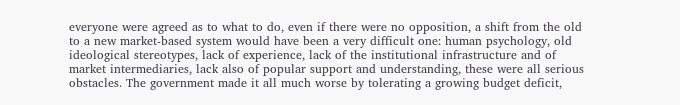everyone were agreed as to what to do, even if there were no opposition, a shift from the old to a new market-based system would have been a very difficult one: human psychology, old ideological stereotypes, lack of experience, lack of the institutional infrastructure and of market intermediaries, lack also of popular support and understanding, these were all serious obstacles. The government made it all much worse by tolerating a growing budget deficit,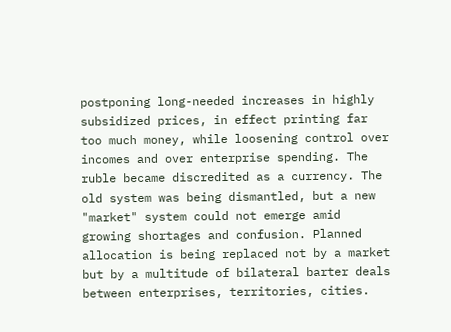postponing long-needed increases in highly subsidized prices, in effect printing far too much money, while loosening control over incomes and over enterprise spending. The ruble became discredited as a currency. The old system was being dismantled, but a new "market" system could not emerge amid growing shortages and confusion. Planned allocation is being replaced not by a market but by a multitude of bilateral barter deals between enterprises, territories, cities.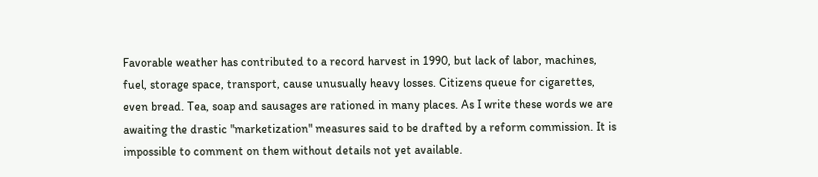Favorable weather has contributed to a record harvest in 1990, but lack of labor, machines, fuel, storage space, transport, cause unusually heavy losses. Citizens queue for cigarettes, even bread. Tea, soap and sausages are rationed in many places. As I write these words we are awaiting the drastic "marketization" measures said to be drafted by a reform commission. It is impossible to comment on them without details not yet available.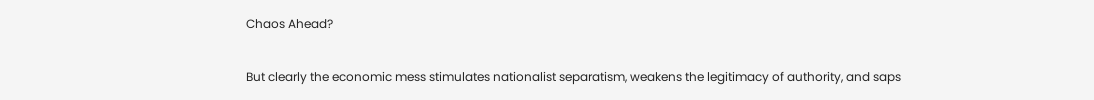Chaos Ahead?

But clearly the economic mess stimulates nationalist separatism, weakens the legitimacy of authority, and saps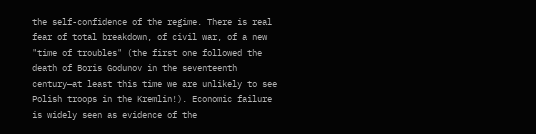the self-confidence of the regime. There is real fear of total breakdown, of civil war, of a new "time of troubles" (the first one followed the death of Boris Godunov in the seventeenth century—at least this time we are unlikely to see Polish troops in the Kremlin!). Economic failure is widely seen as evidence of the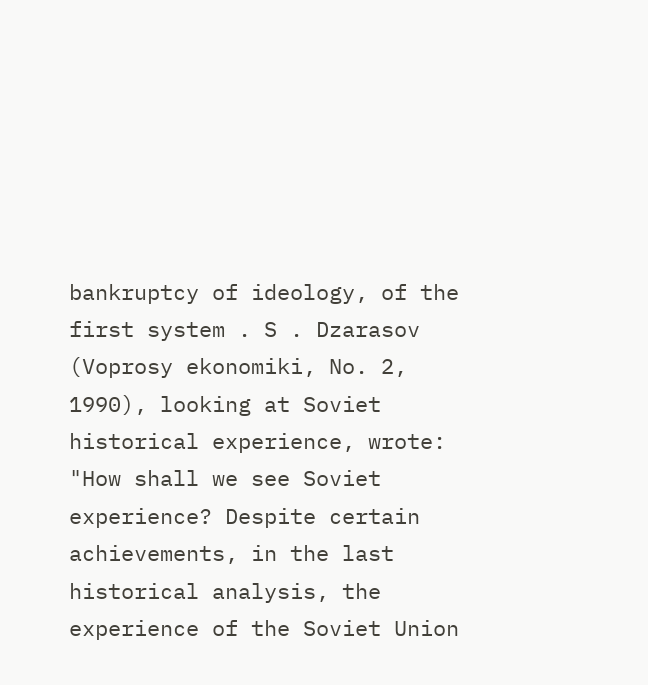bankruptcy of ideology, of the first system . S . Dzarasov (Voprosy ekonomiki, No. 2, 1990), looking at Soviet historical experience, wrote: "How shall we see Soviet experience? Despite certain achievements, in the last historical analysis, the experience of the Soviet Union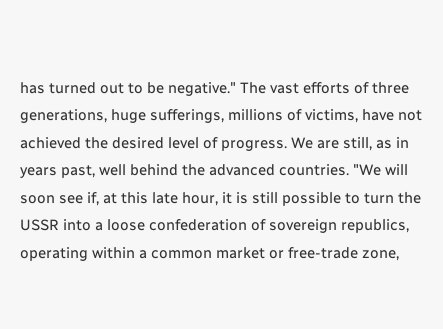has turned out to be negative." The vast efforts of three generations, huge sufferings, millions of victims, have not achieved the desired level of progress. We are still, as in years past, well behind the advanced countries. "We will soon see if, at this late hour, it is still possible to turn the USSR into a loose confederation of sovereign republics, operating within a common market or free-trade zone,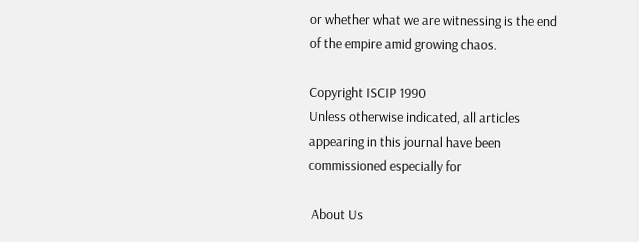or whether what we are witnessing is the end of the empire amid growing chaos.

Copyright ISCIP 1990
Unless otherwise indicated, all articles appearing in this journal have been commissioned especially for

 About Us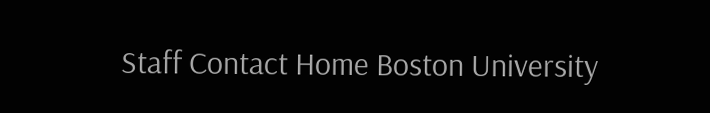Staff Contact Home Boston University